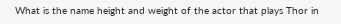What is the name height and weight of the actor that plays Thor in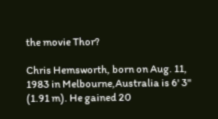the movie Thor?

Chris Hemsworth, born on Aug. 11, 1983 in Melbourne,Australia is 6' 3" (1.91 m). He gained 20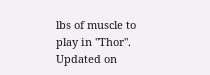lbs of muscle to play in "Thor".
Updated on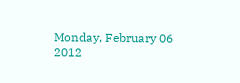Monday, February 06 2012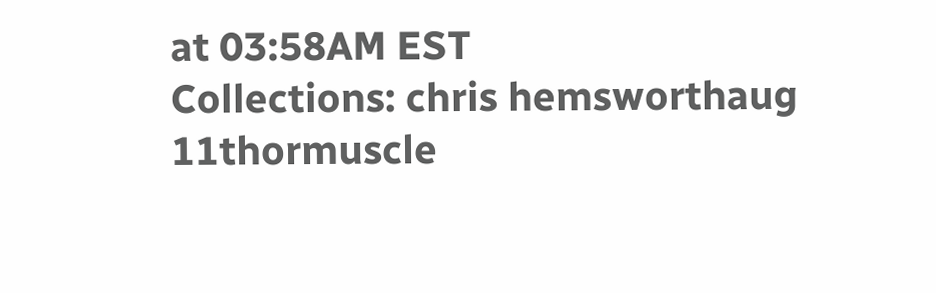at 03:58AM EST
Collections: chris hemsworthaug 11thormuscle